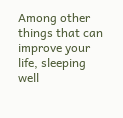Among other things that can improve your life, sleeping well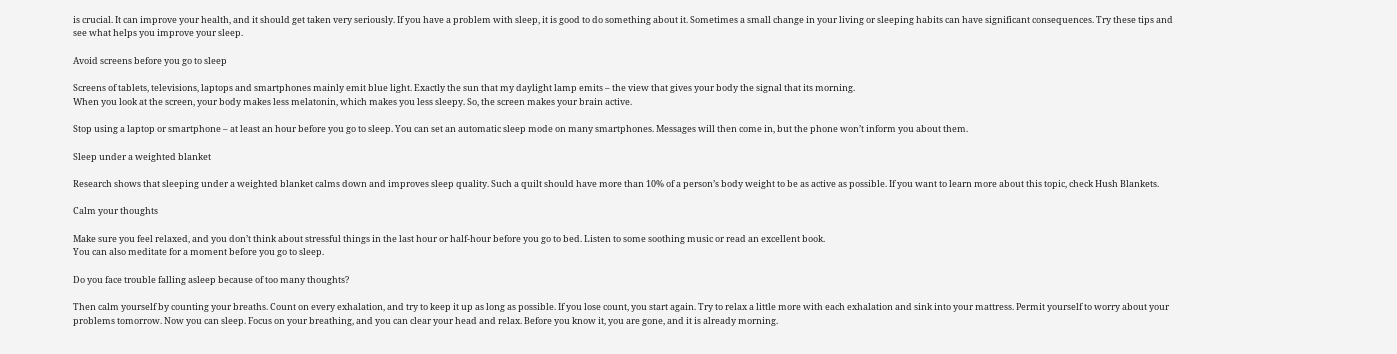is crucial. It can improve your health, and it should get taken very seriously. If you have a problem with sleep, it is good to do something about it. Sometimes a small change in your living or sleeping habits can have significant consequences. Try these tips and see what helps you improve your sleep.

Avoid screens before you go to sleep

Screens of tablets, televisions, laptops and smartphones mainly emit blue light. Exactly the sun that my daylight lamp emits – the view that gives your body the signal that its morning.
When you look at the screen, your body makes less melatonin, which makes you less sleepy. So, the screen makes your brain active.

Stop using a laptop or smartphone – at least an hour before you go to sleep. You can set an automatic sleep mode on many smartphones. Messages will then come in, but the phone won’t inform you about them.

Sleep under a weighted blanket

Research shows that sleeping under a weighted blanket calms down and improves sleep quality. Such a quilt should have more than 10% of a person’s body weight to be as active as possible. If you want to learn more about this topic, check Hush Blankets.

Calm your thoughts

Make sure you feel relaxed, and you don’t think about stressful things in the last hour or half-hour before you go to bed. Listen to some soothing music or read an excellent book.
You can also meditate for a moment before you go to sleep.

Do you face trouble falling asleep because of too many thoughts?

Then calm yourself by counting your breaths. Count on every exhalation, and try to keep it up as long as possible. If you lose count, you start again. Try to relax a little more with each exhalation and sink into your mattress. Permit yourself to worry about your problems tomorrow. Now you can sleep. Focus on your breathing, and you can clear your head and relax. Before you know it, you are gone, and it is already morning.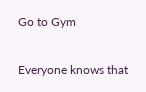Go to Gym

Everyone knows that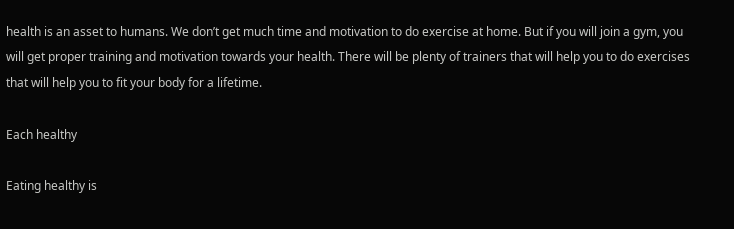health is an asset to humans. We don’t get much time and motivation to do exercise at home. But if you will join a gym, you will get proper training and motivation towards your health. There will be plenty of trainers that will help you to do exercises that will help you to fit your body for a lifetime.

Each healthy

Eating healthy is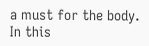a must for the body. In this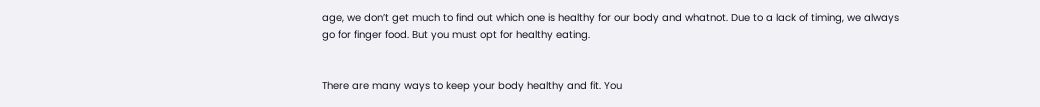age, we don’t get much to find out which one is healthy for our body and whatnot. Due to a lack of timing, we always go for finger food. But you must opt for healthy eating.


There are many ways to keep your body healthy and fit. You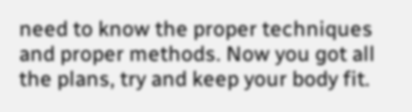need to know the proper techniques and proper methods. Now you got all the plans, try and keep your body fit.